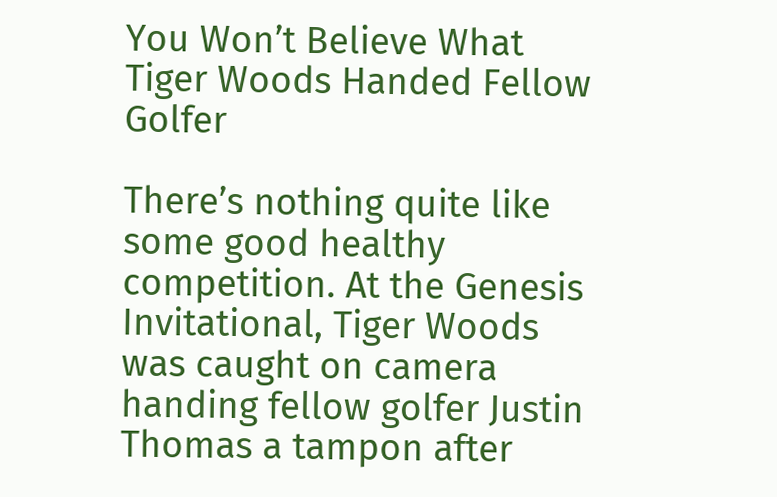You Won’t Believe What Tiger Woods Handed Fellow Golfer

There’s nothing quite like some good healthy competition. At the Genesis Invitational, Tiger Woods was caught on camera handing fellow golfer Justin Thomas a tampon after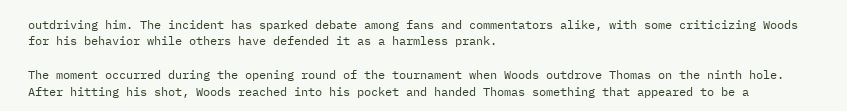outdriving him. The incident has sparked debate among fans and commentators alike, with some criticizing Woods for his behavior while others have defended it as a harmless prank.

The moment occurred during the opening round of the tournament when Woods outdrove Thomas on the ninth hole. After hitting his shot, Woods reached into his pocket and handed Thomas something that appeared to be a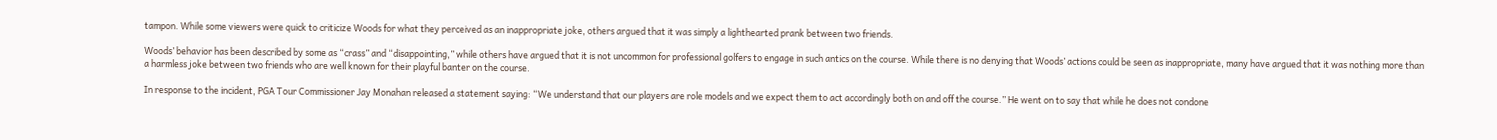tampon. While some viewers were quick to criticize Woods for what they perceived as an inappropriate joke, others argued that it was simply a lighthearted prank between two friends.

Woods’ behavior has been described by some as “crass” and “disappointing,” while others have argued that it is not uncommon for professional golfers to engage in such antics on the course. While there is no denying that Woods’ actions could be seen as inappropriate, many have argued that it was nothing more than a harmless joke between two friends who are well known for their playful banter on the course.

In response to the incident, PGA Tour Commissioner Jay Monahan released a statement saying: “We understand that our players are role models and we expect them to act accordingly both on and off the course.” He went on to say that while he does not condone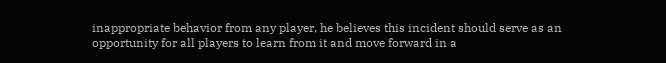inappropriate behavior from any player, he believes this incident should serve as an opportunity for all players to learn from it and move forward in a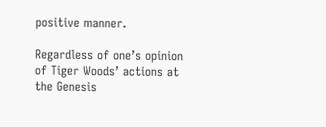positive manner.

Regardless of one’s opinion of Tiger Woods’ actions at the Genesis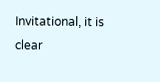Invitational, it is clear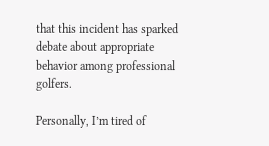that this incident has sparked debate about appropriate behavior among professional golfers.

Personally, I’m tired of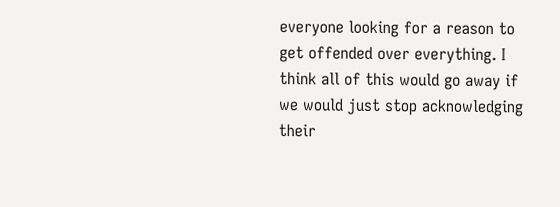everyone looking for a reason to get offended over everything. I think all of this would go away if we would just stop acknowledging their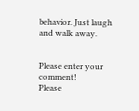behavior. Just laugh and walk away.


Please enter your comment!
Please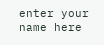enter your name here